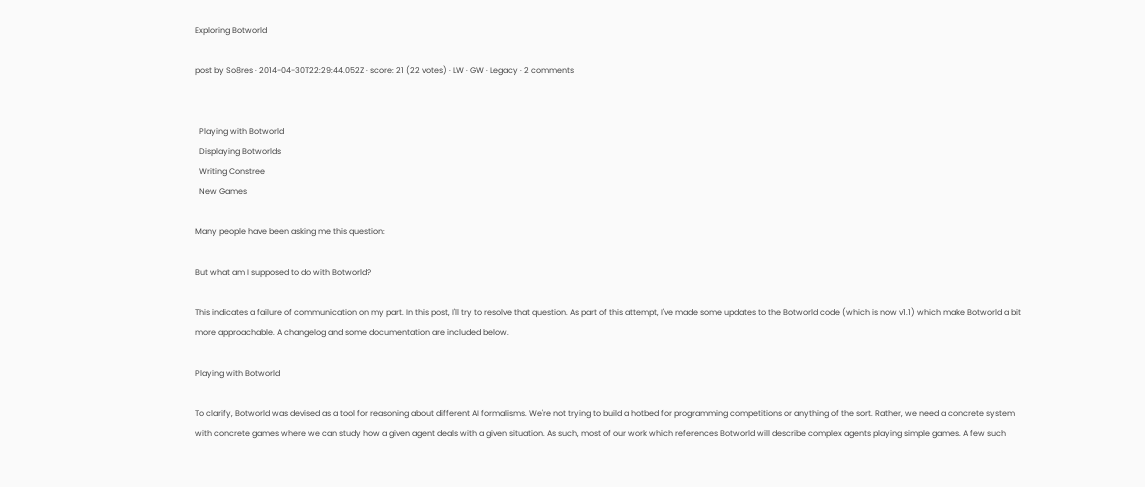Exploring Botworld

post by So8res · 2014-04-30T22:29:44.052Z · score: 21 (22 votes) · LW · GW · Legacy · 2 comments


  Playing with Botworld
  Displaying Botworlds
  Writing Constree
  New Games

Many people have been asking me this question:

But what am I supposed to do with Botworld?

This indicates a failure of communication on my part. In this post, I'll try to resolve that question. As part of this attempt, I've made some updates to the Botworld code (which is now v1.1) which make Botworld a bit more approachable. A changelog and some documentation are included below.

Playing with Botworld

To clarify, Botworld was devised as a tool for reasoning about different AI formalisms. We're not trying to build a hotbed for programming competitions or anything of the sort. Rather, we need a concrete system with concrete games where we can study how a given agent deals with a given situation. As such, most of our work which references Botworld will describe complex agents playing simple games. A few such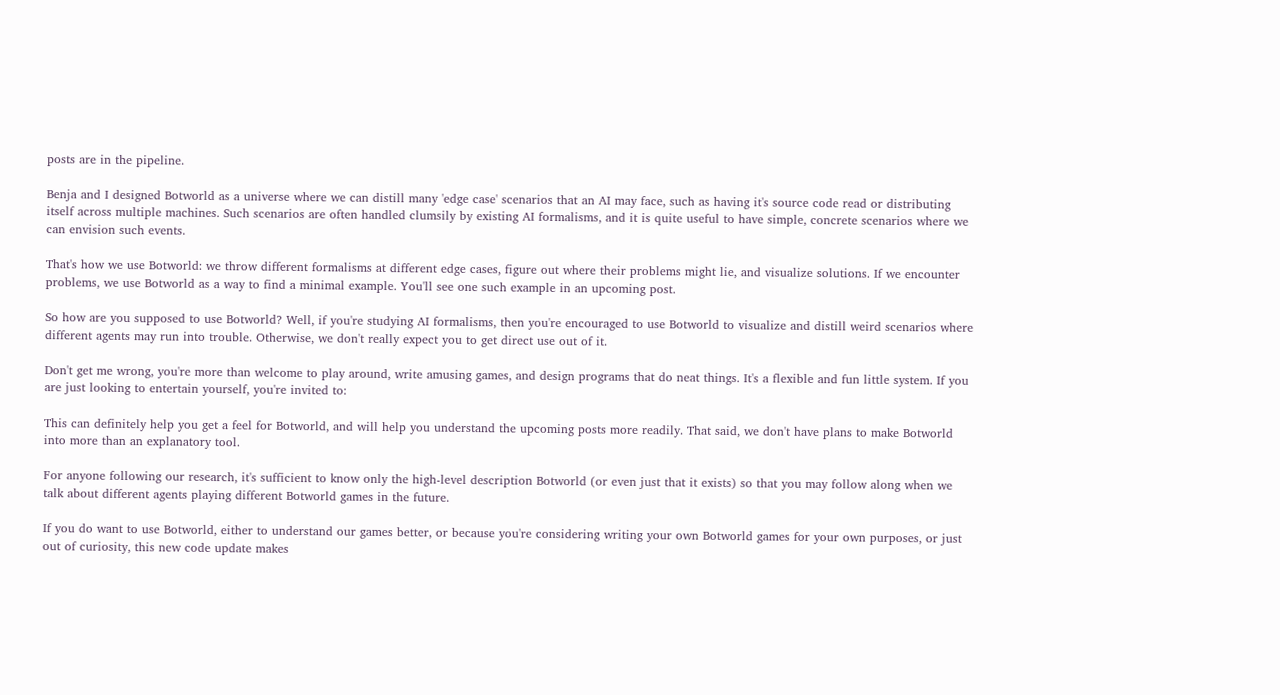posts are in the pipeline.

Benja and I designed Botworld as a universe where we can distill many 'edge case' scenarios that an AI may face, such as having it's source code read or distributing itself across multiple machines. Such scenarios are often handled clumsily by existing AI formalisms, and it is quite useful to have simple, concrete scenarios where we can envision such events.

That's how we use Botworld: we throw different formalisms at different edge cases, figure out where their problems might lie, and visualize solutions. If we encounter problems, we use Botworld as a way to find a minimal example. You'll see one such example in an upcoming post.

So how are you supposed to use Botworld? Well, if you're studying AI formalisms, then you're encouraged to use Botworld to visualize and distill weird scenarios where different agents may run into trouble. Otherwise, we don't really expect you to get direct use out of it.

Don't get me wrong, you're more than welcome to play around, write amusing games, and design programs that do neat things. It's a flexible and fun little system. If you are just looking to entertain yourself, you're invited to:

This can definitely help you get a feel for Botworld, and will help you understand the upcoming posts more readily. That said, we don't have plans to make Botworld into more than an explanatory tool.

For anyone following our research, it's sufficient to know only the high-level description Botworld (or even just that it exists) so that you may follow along when we talk about different agents playing different Botworld games in the future.

If you do want to use Botworld, either to understand our games better, or because you're considering writing your own Botworld games for your own purposes, or just out of curiosity, this new code update makes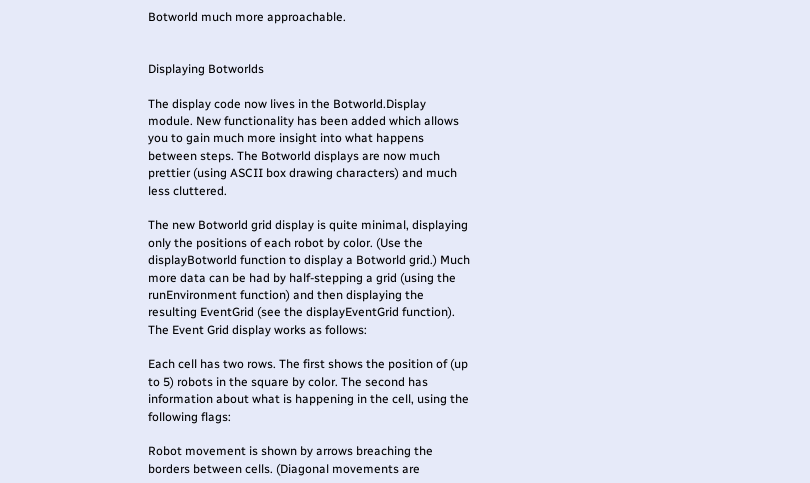Botworld much more approachable.


Displaying Botworlds

The display code now lives in the Botworld.Display module. New functionality has been added which allows you to gain much more insight into what happens between steps. The Botworld displays are now much prettier (using ASCII box drawing characters) and much less cluttered.

The new Botworld grid display is quite minimal, displaying only the positions of each robot by color. (Use the displayBotworld function to display a Botworld grid.) Much more data can be had by half-stepping a grid (using the runEnvironment function) and then displaying the resulting EventGrid (see the displayEventGrid function). The Event Grid display works as follows:

Each cell has two rows. The first shows the position of (up to 5) robots in the square by color. The second has information about what is happening in the cell, using the following flags:

Robot movement is shown by arrows breaching the borders between cells. (Diagonal movements are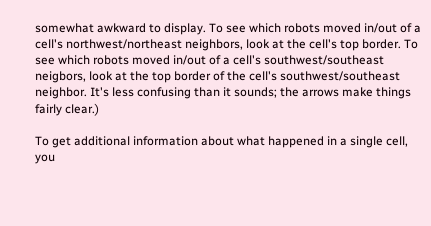somewhat awkward to display. To see which robots moved in/out of a cell's northwest/northeast neighbors, look at the cell's top border. To see which robots moved in/out of a cell's southwest/southeast neigbors, look at the top border of the cell's southwest/southeast neighbor. It's less confusing than it sounds; the arrows make things fairly clear.)

To get additional information about what happened in a single cell, you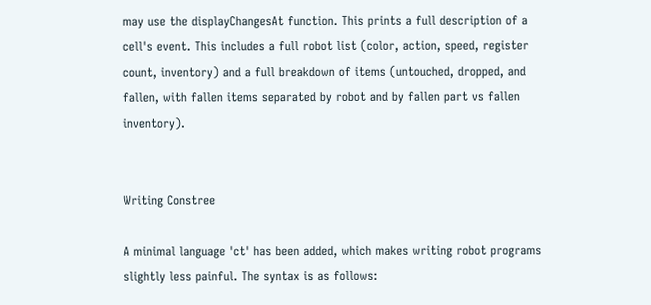may use the displayChangesAt function. This prints a full description of a cell's event. This includes a full robot list (color, action, speed, register count, inventory) and a full breakdown of items (untouched, dropped, and fallen, with fallen items separated by robot and by fallen part vs fallen inventory).


Writing Constree

A minimal language 'ct' has been added, which makes writing robot programs slightly less painful. The syntax is as follows: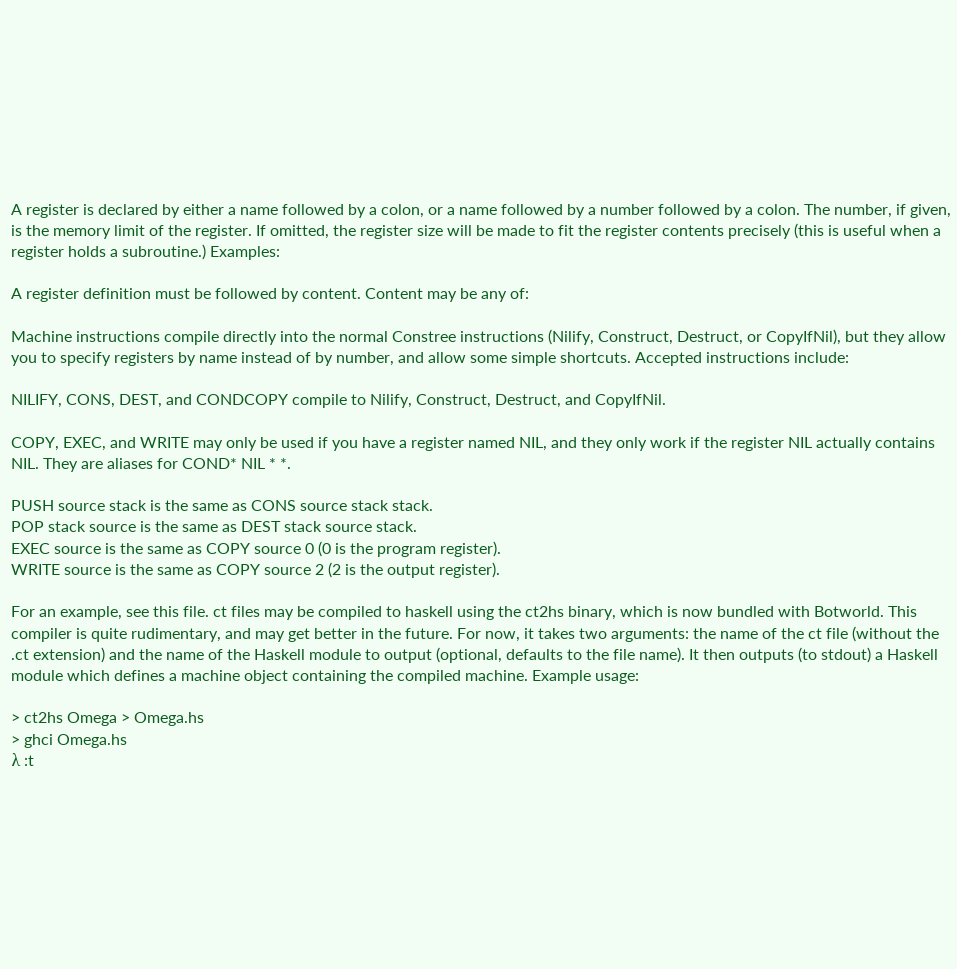A register is declared by either a name followed by a colon, or a name followed by a number followed by a colon. The number, if given, is the memory limit of the register. If omitted, the register size will be made to fit the register contents precisely (this is useful when a register holds a subroutine.) Examples:

A register definition must be followed by content. Content may be any of:

Machine instructions compile directly into the normal Constree instructions (Nilify, Construct, Destruct, or CopyIfNil), but they allow you to specify registers by name instead of by number, and allow some simple shortcuts. Accepted instructions include:

NILIFY, CONS, DEST, and CONDCOPY compile to Nilify, Construct, Destruct, and CopyIfNil.

COPY, EXEC, and WRITE may only be used if you have a register named NIL, and they only work if the register NIL actually contains NIL. They are aliases for COND* NIL * *.

PUSH source stack is the same as CONS source stack stack.
POP stack source is the same as DEST stack source stack.
EXEC source is the same as COPY source 0 (0 is the program register).
WRITE source is the same as COPY source 2 (2 is the output register).

For an example, see this file. ct files may be compiled to haskell using the ct2hs binary, which is now bundled with Botworld. This compiler is quite rudimentary, and may get better in the future. For now, it takes two arguments: the name of the ct file (without the .ct extension) and the name of the Haskell module to output (optional, defaults to the file name). It then outputs (to stdout) a Haskell module which defines a machine object containing the compiled machine. Example usage:

> ct2hs Omega > Omega.hs
> ghci Omega.hs
λ :t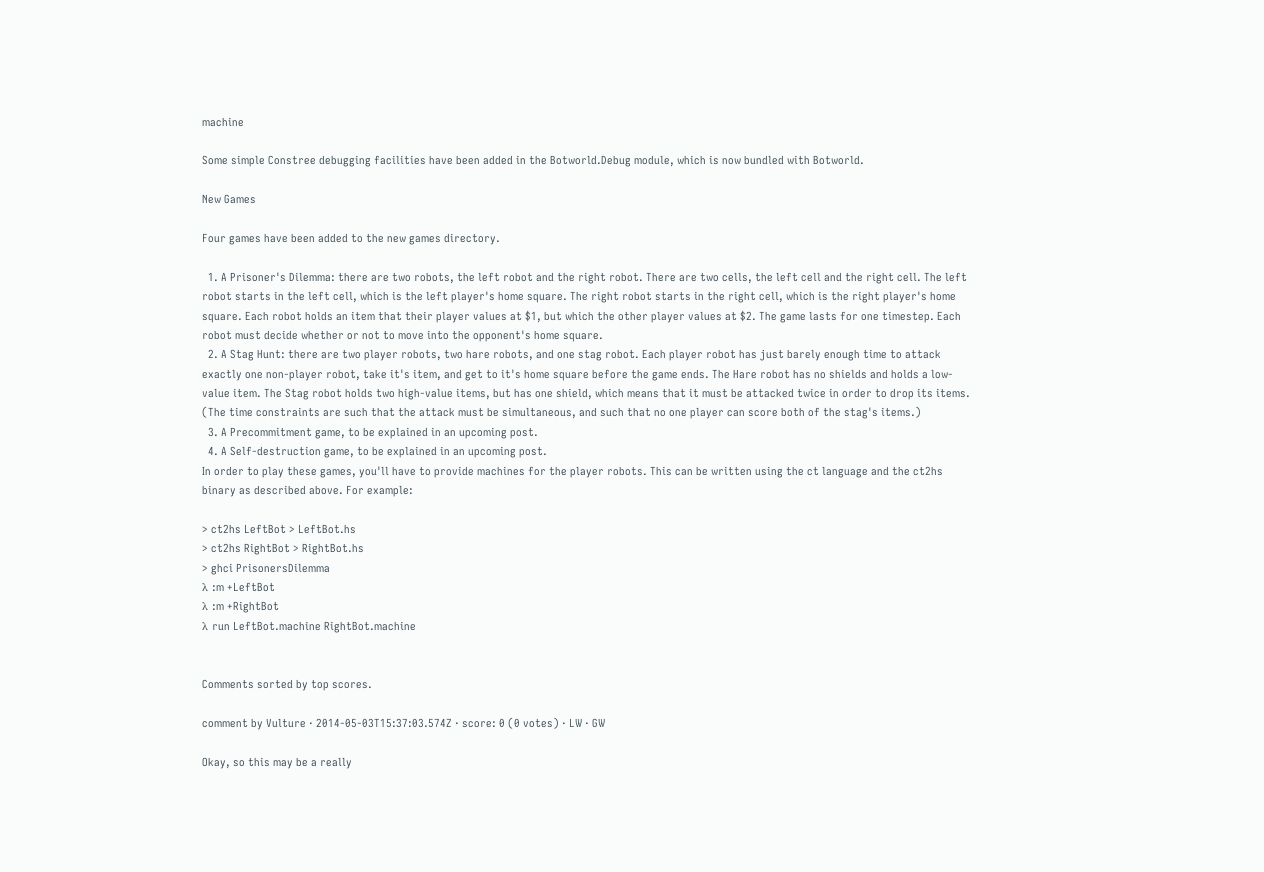machine

Some simple Constree debugging facilities have been added in the Botworld.Debug module, which is now bundled with Botworld.

New Games

Four games have been added to the new games directory.

  1. A Prisoner's Dilemma: there are two robots, the left robot and the right robot. There are two cells, the left cell and the right cell. The left robot starts in the left cell, which is the left player's home square. The right robot starts in the right cell, which is the right player's home square. Each robot holds an item that their player values at $1, but which the other player values at $2. The game lasts for one timestep. Each robot must decide whether or not to move into the opponent's home square.
  2. A Stag Hunt: there are two player robots, two hare robots, and one stag robot. Each player robot has just barely enough time to attack exactly one non-player robot, take it's item, and get to it's home square before the game ends. The Hare robot has no shields and holds a low-value item. The Stag robot holds two high-value items, but has one shield, which means that it must be attacked twice in order to drop its items. (The time constraints are such that the attack must be simultaneous, and such that no one player can score both of the stag's items.)
  3. A Precommitment game, to be explained in an upcoming post.
  4. A Self-destruction game, to be explained in an upcoming post.
In order to play these games, you'll have to provide machines for the player robots. This can be written using the ct language and the ct2hs binary as described above. For example:

> ct2hs LeftBot > LeftBot.hs
> ct2hs RightBot > RightBot.hs
> ghci PrisonersDilemma
λ :m +LeftBot
λ :m +RightBot
λ run LeftBot.machine RightBot.machine


Comments sorted by top scores.

comment by Vulture · 2014-05-03T15:37:03.574Z · score: 0 (0 votes) · LW · GW

Okay, so this may be a really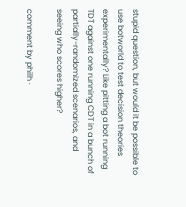stupid question, but would it be possible to use botworld to test decision theories experimentally? Like pitting a bot running TDT against one running CDT in a bunch of partially-randomized scenarios, and seeing who scores higher?

comment by philh ·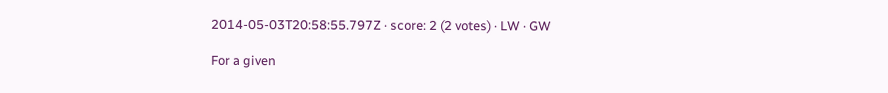2014-05-03T20:58:55.797Z · score: 2 (2 votes) · LW · GW

For a given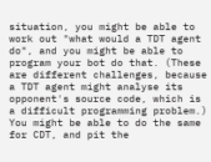situation, you might be able to work out "what would a TDT agent do", and you might be able to program your bot do that. (These are different challenges, because a TDT agent might analyse its opponent's source code, which is a difficult programming problem.) You might be able to do the same for CDT, and pit the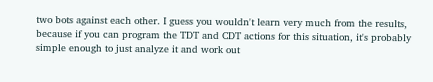two bots against each other. I guess you wouldn't learn very much from the results, because if you can program the TDT and CDT actions for this situation, it's probably simple enough to just analyze it and work out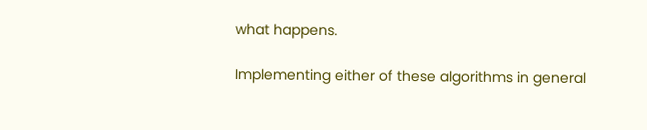what happens.

Implementing either of these algorithms in general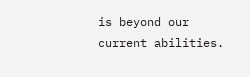is beyond our current abilities.